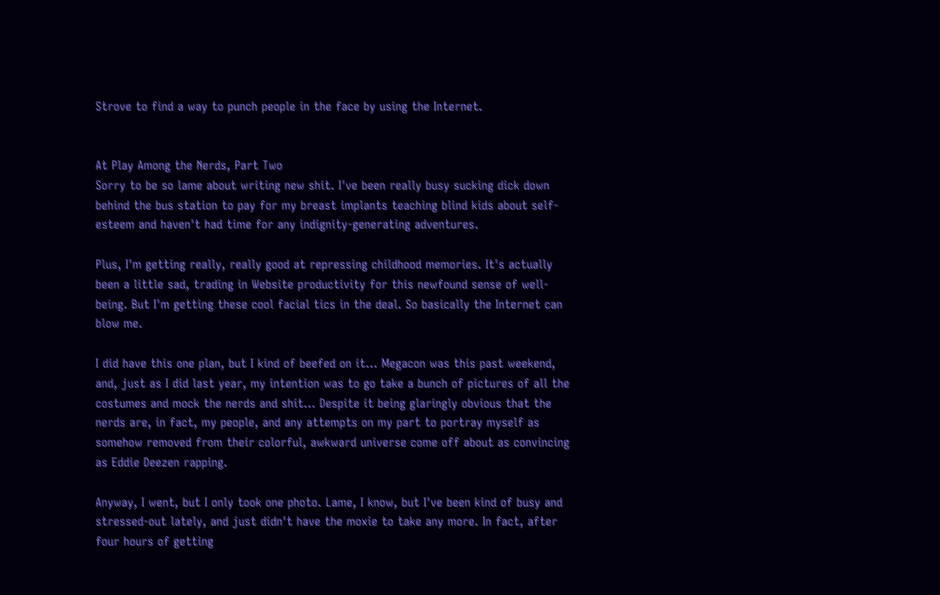Strove to find a way to punch people in the face by using the Internet.


At Play Among the Nerds, Part Two
Sorry to be so lame about writing new shit. I've been really busy sucking dick down behind the bus station to pay for my breast implants teaching blind kids about self-esteem and haven't had time for any indignity-generating adventures.

Plus, I'm getting really, really good at repressing childhood memories. It's actually been a little sad, trading in Website productivity for this newfound sense of well-being. But I'm getting these cool facial tics in the deal. So basically the Internet can blow me.

I did have this one plan, but I kind of beefed on it... Megacon was this past weekend, and, just as I did last year, my intention was to go take a bunch of pictures of all the costumes and mock the nerds and shit... Despite it being glaringly obvious that the nerds are, in fact, my people, and any attempts on my part to portray myself as somehow removed from their colorful, awkward universe come off about as convincing as Eddie Deezen rapping.

Anyway, I went, but I only took one photo. Lame, I know, but I've been kind of busy and stressed-out lately, and just didn't have the moxie to take any more. In fact, after four hours of getting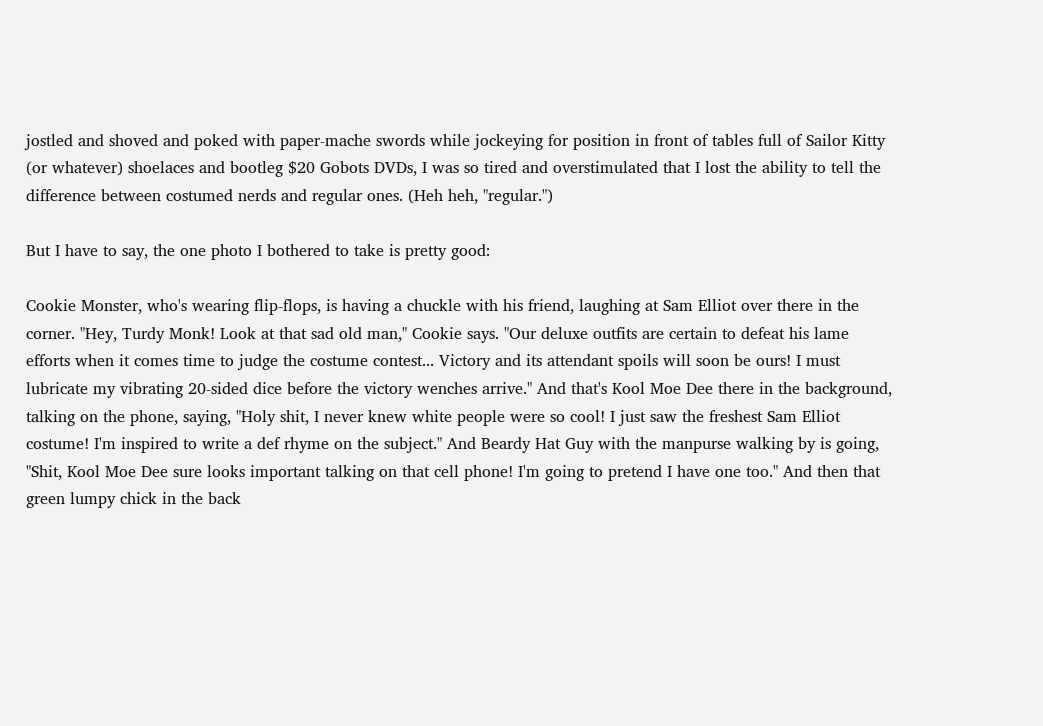jostled and shoved and poked with paper-mache swords while jockeying for position in front of tables full of Sailor Kitty (or whatever) shoelaces and bootleg $20 Gobots DVDs, I was so tired and overstimulated that I lost the ability to tell the difference between costumed nerds and regular ones. (Heh heh, "regular.")

But I have to say, the one photo I bothered to take is pretty good:

Cookie Monster, who's wearing flip-flops, is having a chuckle with his friend, laughing at Sam Elliot over there in the corner. "Hey, Turdy Monk! Look at that sad old man," Cookie says. "Our deluxe outfits are certain to defeat his lame efforts when it comes time to judge the costume contest... Victory and its attendant spoils will soon be ours! I must lubricate my vibrating 20-sided dice before the victory wenches arrive." And that's Kool Moe Dee there in the background, talking on the phone, saying, "Holy shit, I never knew white people were so cool! I just saw the freshest Sam Elliot costume! I'm inspired to write a def rhyme on the subject." And Beardy Hat Guy with the manpurse walking by is going, "Shit, Kool Moe Dee sure looks important talking on that cell phone! I'm going to pretend I have one too." And then that green lumpy chick in the back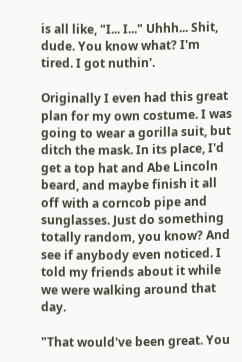is all like, "I... I..." Uhhh... Shit, dude. You know what? I'm tired. I got nuthin'.

Originally I even had this great plan for my own costume. I was going to wear a gorilla suit, but ditch the mask. In its place, I'd get a top hat and Abe Lincoln beard, and maybe finish it all off with a corncob pipe and sunglasses. Just do something totally random, you know? And see if anybody even noticed. I told my friends about it while we were walking around that day.

"That would've been great. You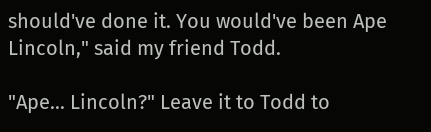should've done it. You would've been Ape Lincoln," said my friend Todd.

"Ape... Lincoln?" Leave it to Todd to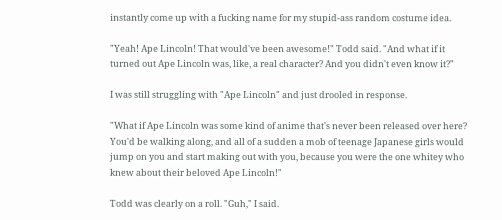instantly come up with a fucking name for my stupid-ass random costume idea.

"Yeah! Ape Lincoln! That would've been awesome!" Todd said. "And what if it turned out Ape Lincoln was, like, a real character? And you didn't even know it?"

I was still struggling with "Ape Lincoln" and just drooled in response.

"What if Ape Lincoln was some kind of anime that's never been released over here? You'd be walking along, and all of a sudden a mob of teenage Japanese girls would jump on you and start making out with you, because you were the one whitey who knew about their beloved Ape Lincoln!"

Todd was clearly on a roll. "Guh," I said.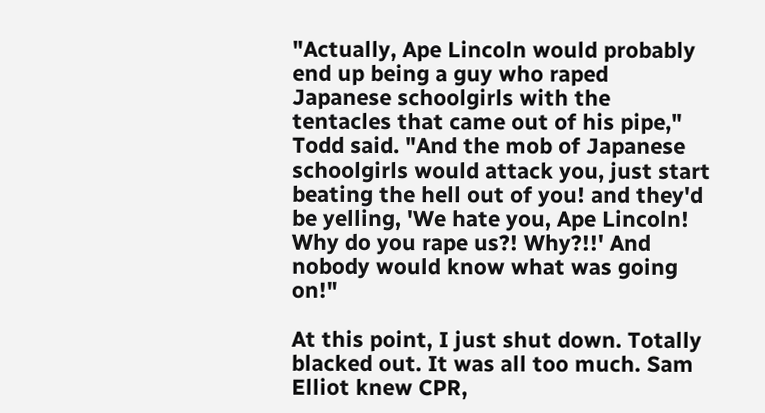"Actually, Ape Lincoln would probably end up being a guy who raped Japanese schoolgirls with the tentacles that came out of his pipe," Todd said. "And the mob of Japanese schoolgirls would attack you, just start beating the hell out of you! and they'd be yelling, 'We hate you, Ape Lincoln! Why do you rape us?! Why?!!' And nobody would know what was going on!"

At this point, I just shut down. Totally blacked out. It was all too much. Sam Elliot knew CPR,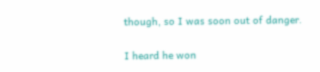though, so I was soon out of danger.

I heard he won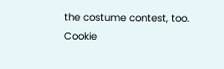the costume contest, too. Cookie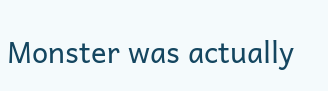Monster was actually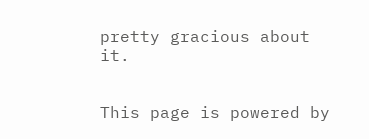pretty gracious about it.


This page is powered by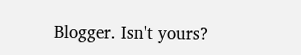Blogger. Isn't yours?